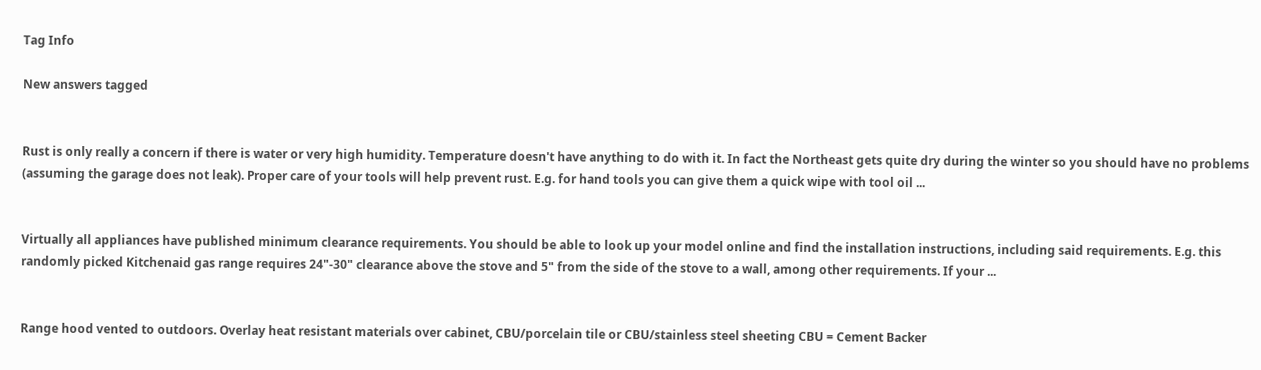Tag Info

New answers tagged


Rust is only really a concern if there is water or very high humidity. Temperature doesn't have anything to do with it. In fact the Northeast gets quite dry during the winter so you should have no problems (assuming the garage does not leak). Proper care of your tools will help prevent rust. E.g. for hand tools you can give them a quick wipe with tool oil ...


Virtually all appliances have published minimum clearance requirements. You should be able to look up your model online and find the installation instructions, including said requirements. E.g. this randomly picked Kitchenaid gas range requires 24"-30" clearance above the stove and 5" from the side of the stove to a wall, among other requirements. If your ...


Range hood vented to outdoors. Overlay heat resistant materials over cabinet, CBU/porcelain tile or CBU/stainless steel sheeting CBU = Cement Backer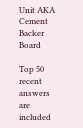Unit AKA Cement Backer Board

Top 50 recent answers are included